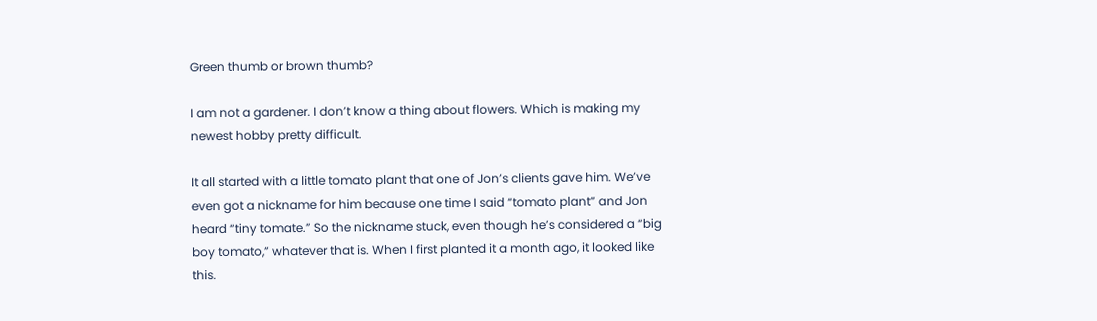Green thumb or brown thumb?

I am not a gardener. I don’t know a thing about flowers. Which is making my newest hobby pretty difficult.

It all started with a little tomato plant that one of Jon’s clients gave him. We’ve even got a nickname for him because one time I said “tomato plant” and Jon heard “tiny tomate.” So the nickname stuck, even though he’s considered a “big boy tomato,” whatever that is. When I first planted it a month ago, it looked like this.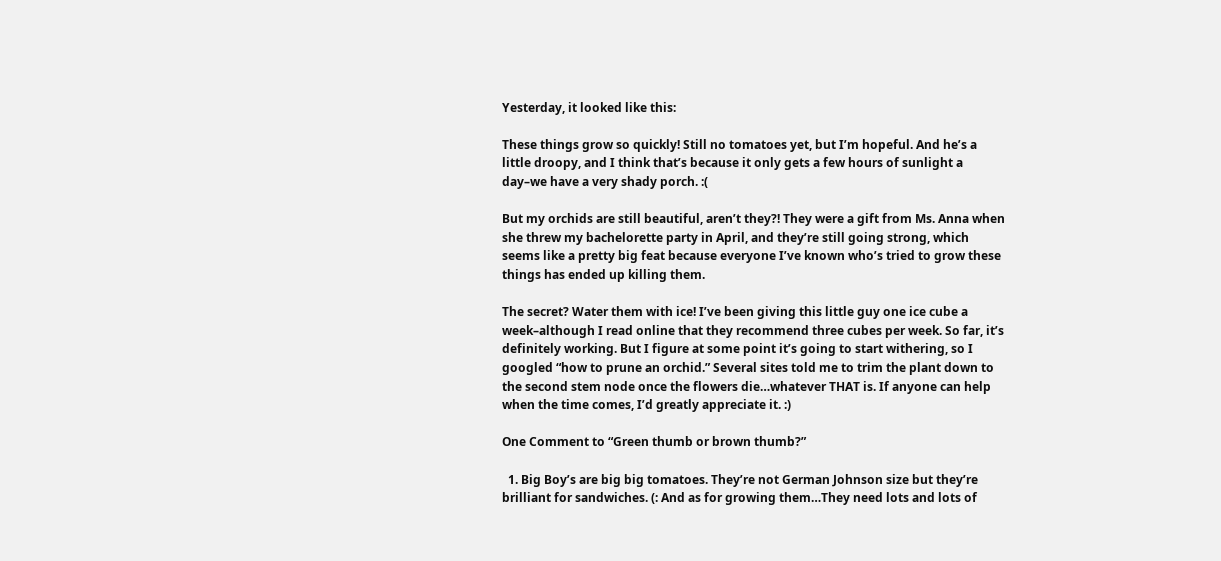Yesterday, it looked like this:

These things grow so quickly! Still no tomatoes yet, but I’m hopeful. And he’s a little droopy, and I think that’s because it only gets a few hours of sunlight a day–we have a very shady porch. :(

But my orchids are still beautiful, aren’t they?! They were a gift from Ms. Anna when she threw my bachelorette party in April, and they’re still going strong, which seems like a pretty big feat because everyone I’ve known who’s tried to grow these things has ended up killing them.

The secret? Water them with ice! I’ve been giving this little guy one ice cube a week–although I read online that they recommend three cubes per week. So far, it’s definitely working. But I figure at some point it’s going to start withering, so I googled “how to prune an orchid.” Several sites told me to trim the plant down to the second stem node once the flowers die…whatever THAT is. If anyone can help when the time comes, I’d greatly appreciate it. :)

One Comment to “Green thumb or brown thumb?”

  1. Big Boy’s are big big tomatoes. They’re not German Johnson size but they’re brilliant for sandwiches. (: And as for growing them…They need lots and lots of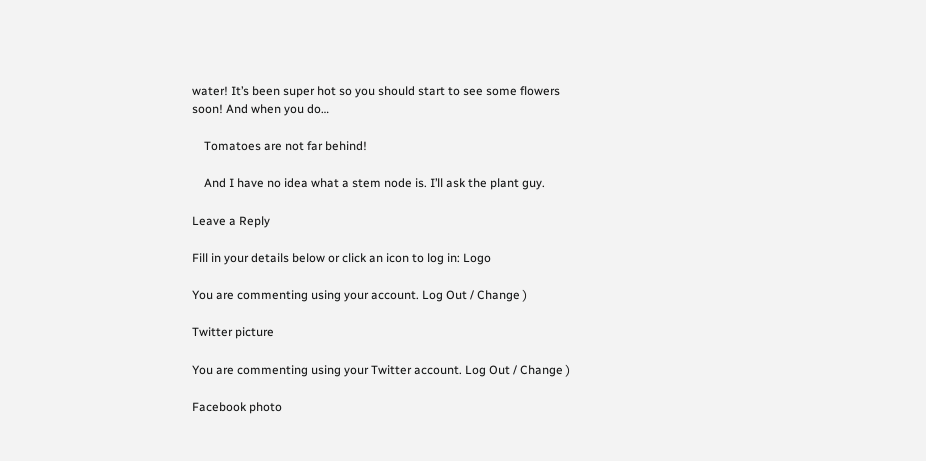water! It’s been super hot so you should start to see some flowers soon! And when you do…

    Tomatoes are not far behind!

    And I have no idea what a stem node is. I’ll ask the plant guy.

Leave a Reply

Fill in your details below or click an icon to log in: Logo

You are commenting using your account. Log Out / Change )

Twitter picture

You are commenting using your Twitter account. Log Out / Change )

Facebook photo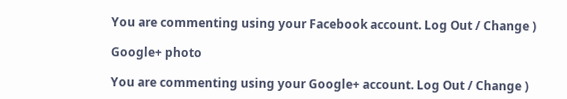You are commenting using your Facebook account. Log Out / Change )

Google+ photo

You are commenting using your Google+ account. Log Out / Change )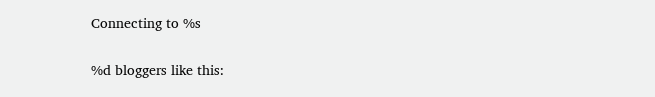Connecting to %s

%d bloggers like this: